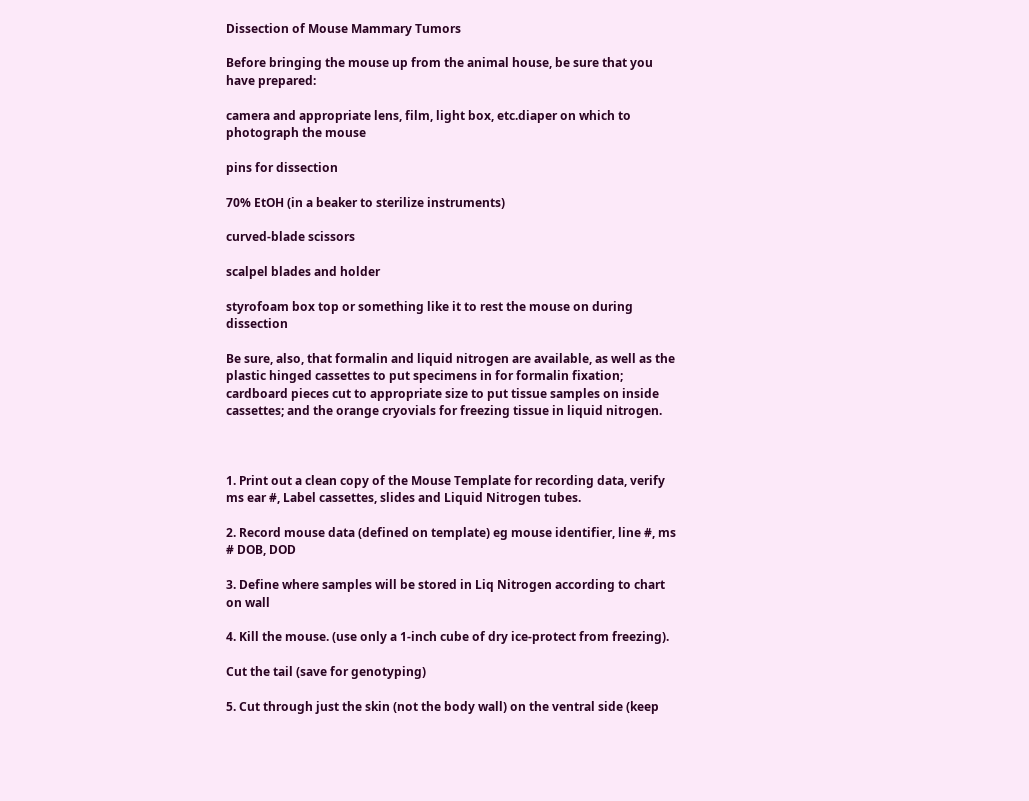Dissection of Mouse Mammary Tumors

Before bringing the mouse up from the animal house, be sure that you have prepared:

camera and appropriate lens, film, light box, etc.diaper on which to photograph the mouse

pins for dissection

70% EtOH (in a beaker to sterilize instruments)

curved-blade scissors

scalpel blades and holder

styrofoam box top or something like it to rest the mouse on during dissection

Be sure, also, that formalin and liquid nitrogen are available, as well as the plastic hinged cassettes to put specimens in for formalin fixation; cardboard pieces cut to appropriate size to put tissue samples on inside cassettes; and the orange cryovials for freezing tissue in liquid nitrogen.



1. Print out a clean copy of the Mouse Template for recording data, verify ms ear #, Label cassettes, slides and Liquid Nitrogen tubes.

2. Record mouse data (defined on template) eg mouse identifier, line #, ms # DOB, DOD

3. Define where samples will be stored in Liq Nitrogen according to chart on wall

4. Kill the mouse. (use only a 1-inch cube of dry ice-protect from freezing).

Cut the tail (save for genotyping)

5. Cut through just the skin (not the body wall) on the ventral side (keep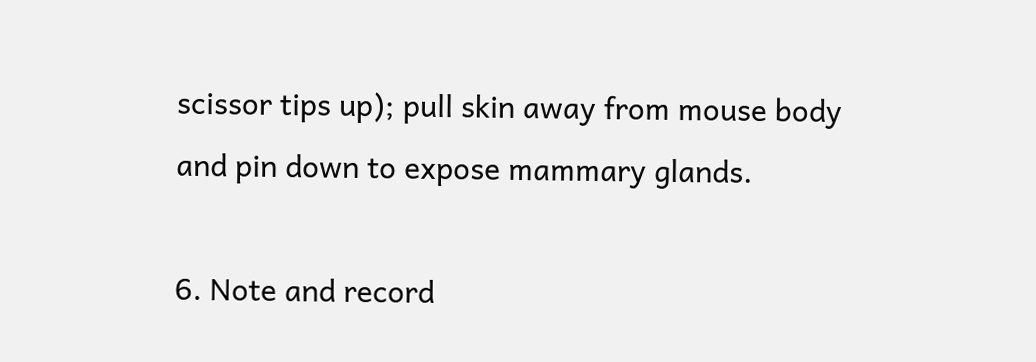scissor tips up); pull skin away from mouse body and pin down to expose mammary glands.

6. Note and record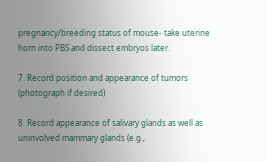pregnancy/breeding status of mouse- take uterine horn into PBS and dissect embryos later.

7. Record position and appearance of tumors (photograph if desired)

8. Record appearance of salivary glands as well as uninvolved mammary glands (e.g.,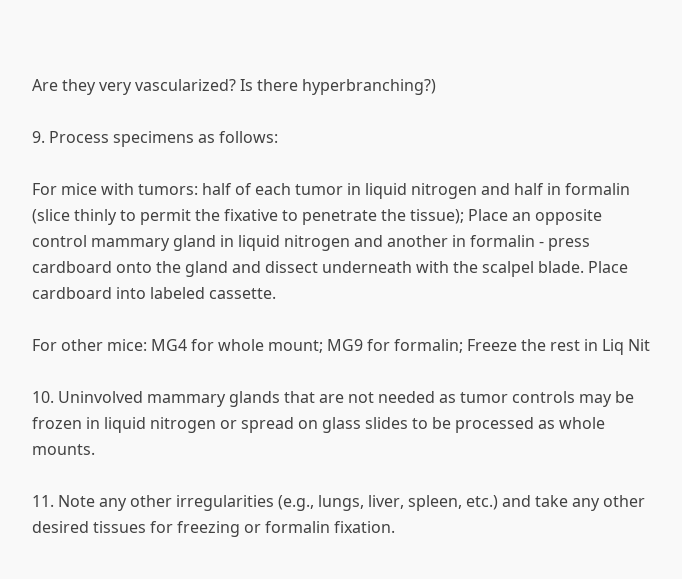Are they very vascularized? Is there hyperbranching?)

9. Process specimens as follows:

For mice with tumors: half of each tumor in liquid nitrogen and half in formalin (slice thinly to permit the fixative to penetrate the tissue); Place an opposite control mammary gland in liquid nitrogen and another in formalin - press cardboard onto the gland and dissect underneath with the scalpel blade. Place cardboard into labeled cassette.

For other mice: MG4 for whole mount; MG9 for formalin; Freeze the rest in Liq Nit

10. Uninvolved mammary glands that are not needed as tumor controls may be frozen in liquid nitrogen or spread on glass slides to be processed as whole mounts.

11. Note any other irregularities (e.g., lungs, liver, spleen, etc.) and take any other desired tissues for freezing or formalin fixation.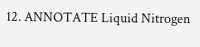12. ANNOTATE Liquid Nitrogen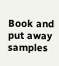Book and put away samples